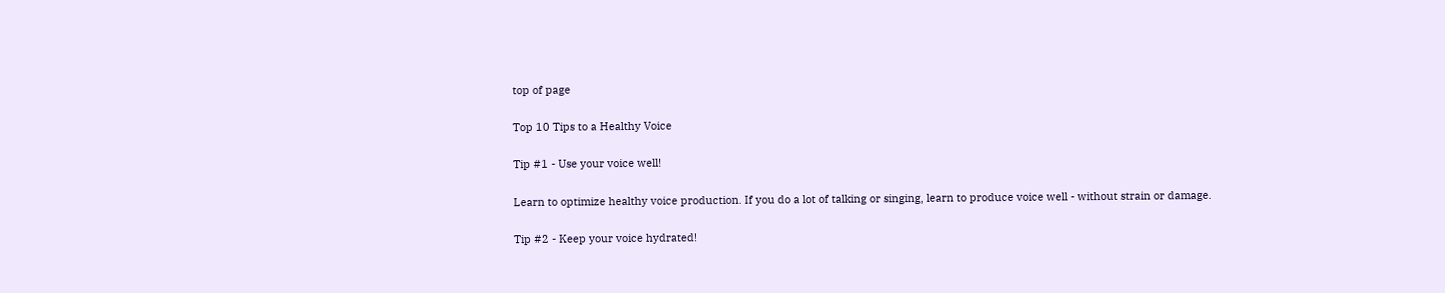top of page

Top 10 Tips to a Healthy Voice

Tip #1 - Use your voice well!

Learn to optimize healthy voice production. If you do a lot of talking or singing, learn to produce voice well - without strain or damage.

Tip #2 - Keep your voice hydrated!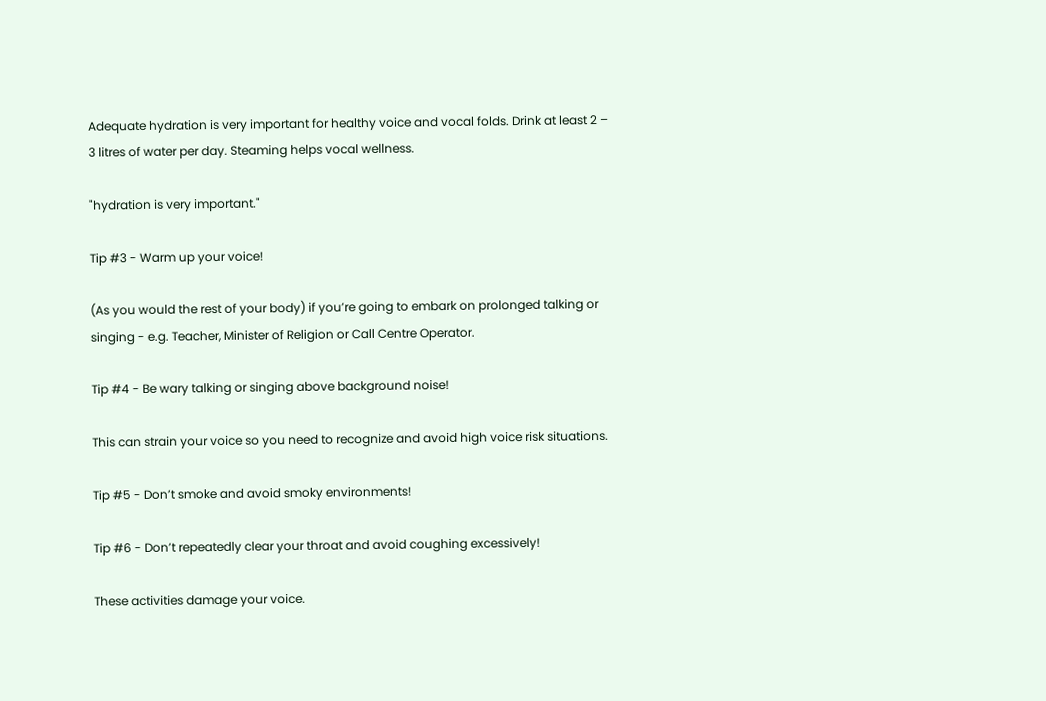Adequate hydration is very important for healthy voice and vocal folds. Drink at least 2 – 3 litres of water per day. Steaming helps vocal wellness.

"hydration is very important."

Tip #3 - Warm up your voice!

(As you would the rest of your body) if you’re going to embark on prolonged talking or singing - e.g. Teacher, Minister of Religion or Call Centre Operator.

Tip #4 - Be wary talking or singing above background noise!

This can strain your voice so you need to recognize and avoid high voice risk situations.

Tip #5 - Don’t smoke and avoid smoky environments!

Tip #6 - Don’t repeatedly clear your throat and avoid coughing excessively!

These activities damage your voice.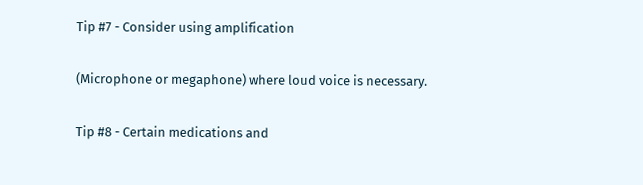Tip #7 - Consider using amplification

(Microphone or megaphone) where loud voice is necessary.

Tip #8 - Certain medications and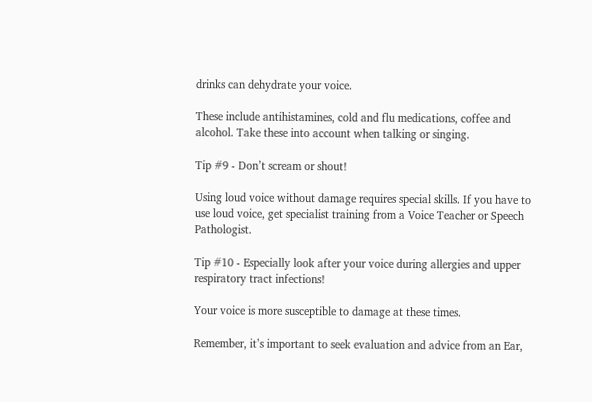drinks can dehydrate your voice.

These include antihistamines, cold and flu medications, coffee and alcohol. Take these into account when talking or singing.

Tip #9 - Don’t scream or shout!

Using loud voice without damage requires special skills. If you have to use loud voice, get specialist training from a Voice Teacher or Speech Pathologist.

Tip #10 - Especially look after your voice during allergies and upper respiratory tract infections!

Your voice is more susceptible to damage at these times.

Remember, it’s important to seek evaluation and advice from an Ear,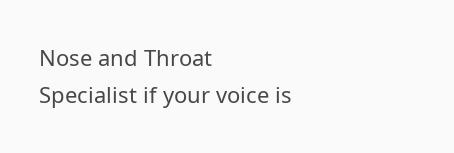Nose and Throat Specialist if your voice is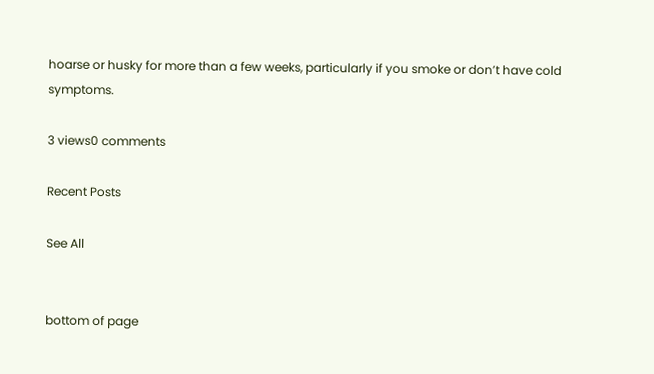hoarse or husky for more than a few weeks, particularly if you smoke or don’t have cold symptoms.

3 views0 comments

Recent Posts

See All


bottom of page